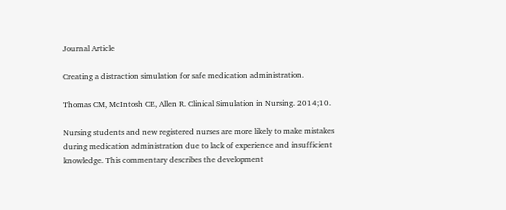Journal Article

Creating a distraction simulation for safe medication administration.

Thomas CM, McIntosh CE, Allen R. Clinical Simulation in Nursing. 2014;10.

Nursing students and new registered nurses are more likely to make mistakes during medication administration due to lack of experience and insufficient knowledge. This commentary describes the development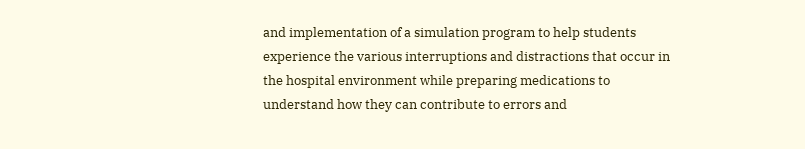and implementation of a simulation program to help students experience the various interruptions and distractions that occur in the hospital environment while preparing medications to understand how they can contribute to errors and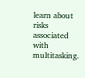learn about risks associated with multitasking.